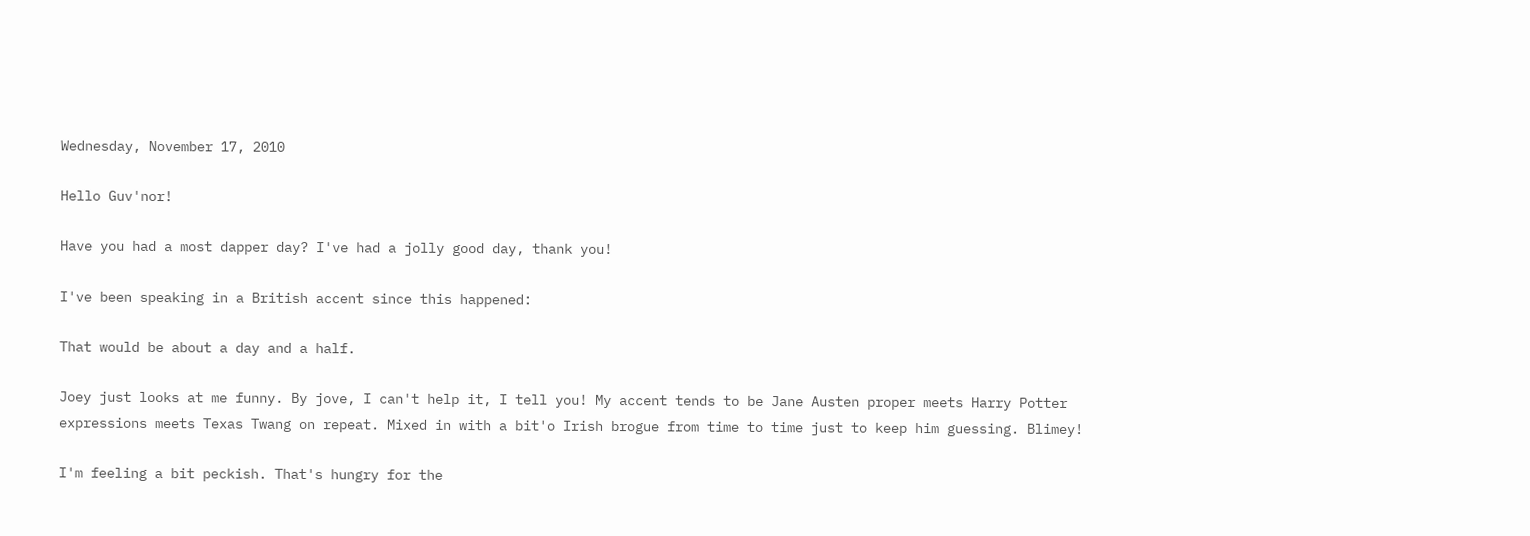Wednesday, November 17, 2010

Hello Guv'nor!

Have you had a most dapper day? I've had a jolly good day, thank you!

I've been speaking in a British accent since this happened:

That would be about a day and a half.

Joey just looks at me funny. By jove, I can't help it, I tell you! My accent tends to be Jane Austen proper meets Harry Potter expressions meets Texas Twang on repeat. Mixed in with a bit'o Irish brogue from time to time just to keep him guessing. Blimey!

I'm feeling a bit peckish. That's hungry for the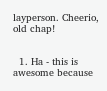layperson. Cheerio, old chap!


  1. Ha - this is awesome because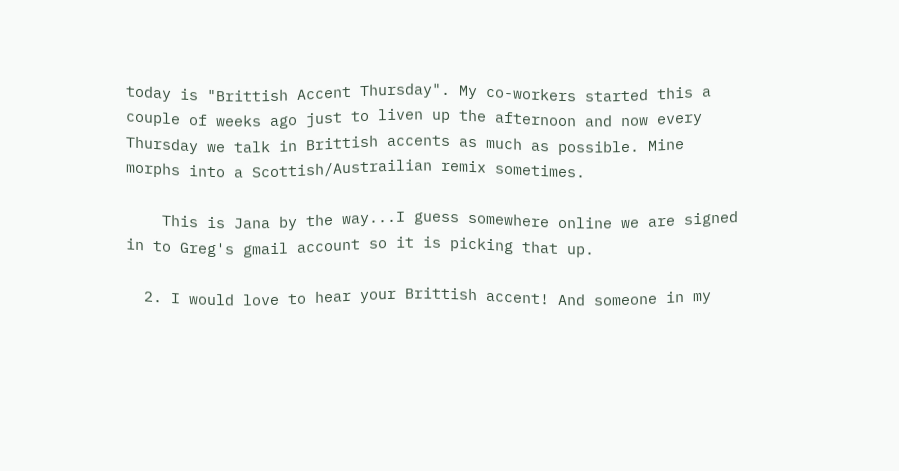today is "Brittish Accent Thursday". My co-workers started this a couple of weeks ago just to liven up the afternoon and now every Thursday we talk in Brittish accents as much as possible. Mine morphs into a Scottish/Austrailian remix sometimes.

    This is Jana by the way...I guess somewhere online we are signed in to Greg's gmail account so it is picking that up.

  2. I would love to hear your Brittish accent! And someone in my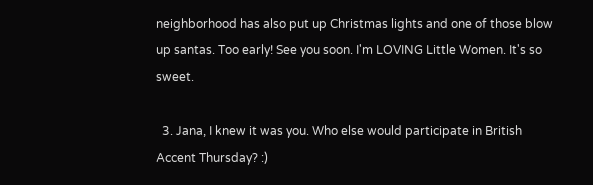neighborhood has also put up Christmas lights and one of those blow up santas. Too early! See you soon. I'm LOVING Little Women. It's so sweet.

  3. Jana, I knew it was you. Who else would participate in British Accent Thursday? :)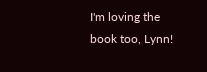I'm loving the book too, Lynn!